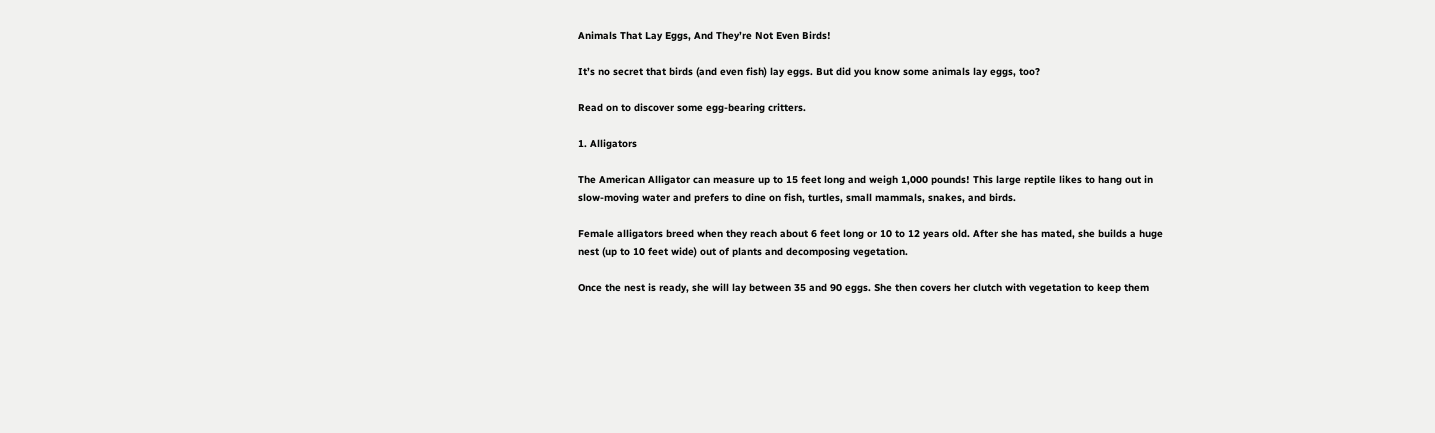Animals That Lay Eggs, And They’re Not Even Birds!

It’s no secret that birds (and even fish) lay eggs. But did you know some animals lay eggs, too?

Read on to discover some egg-bearing critters.

1. Alligators

The American Alligator can measure up to 15 feet long and weigh 1,000 pounds! This large reptile likes to hang out in slow-moving water and prefers to dine on fish, turtles, small mammals, snakes, and birds.

Female alligators breed when they reach about 6 feet long or 10 to 12 years old. After she has mated, she builds a huge nest (up to 10 feet wide) out of plants and decomposing vegetation.

Once the nest is ready, she will lay between 35 and 90 eggs. She then covers her clutch with vegetation to keep them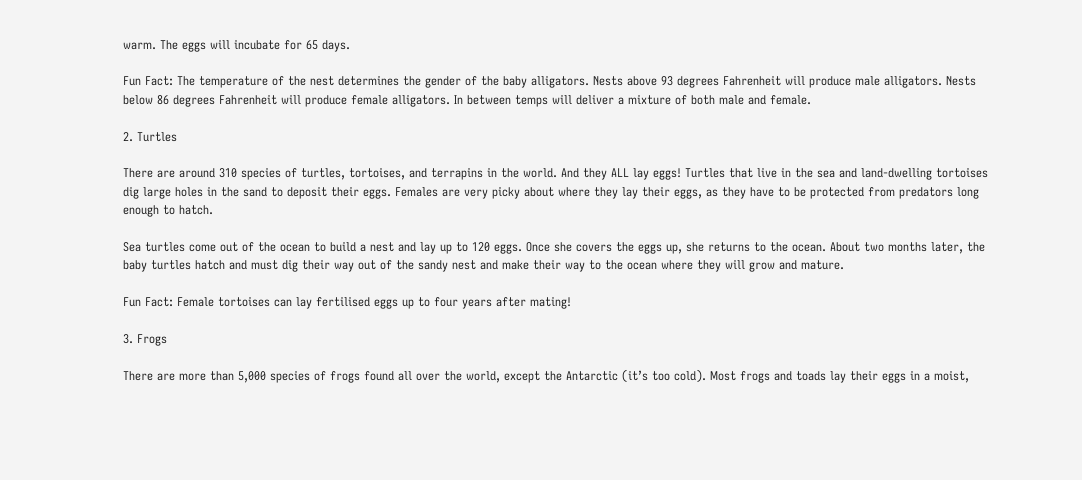warm. The eggs will incubate for 65 days.

Fun Fact: The temperature of the nest determines the gender of the baby alligators. Nests above 93 degrees Fahrenheit will produce male alligators. Nests below 86 degrees Fahrenheit will produce female alligators. In between temps will deliver a mixture of both male and female.

2. Turtles

There are around 310 species of turtles, tortoises, and terrapins in the world. And they ALL lay eggs! Turtles that live in the sea and land-dwelling tortoises dig large holes in the sand to deposit their eggs. Females are very picky about where they lay their eggs, as they have to be protected from predators long enough to hatch.

Sea turtles come out of the ocean to build a nest and lay up to 120 eggs. Once she covers the eggs up, she returns to the ocean. About two months later, the baby turtles hatch and must dig their way out of the sandy nest and make their way to the ocean where they will grow and mature.

Fun Fact: Female tortoises can lay fertilised eggs up to four years after mating!

3. Frogs

There are more than 5,000 species of frogs found all over the world, except the Antarctic (it’s too cold). Most frogs and toads lay their eggs in a moist,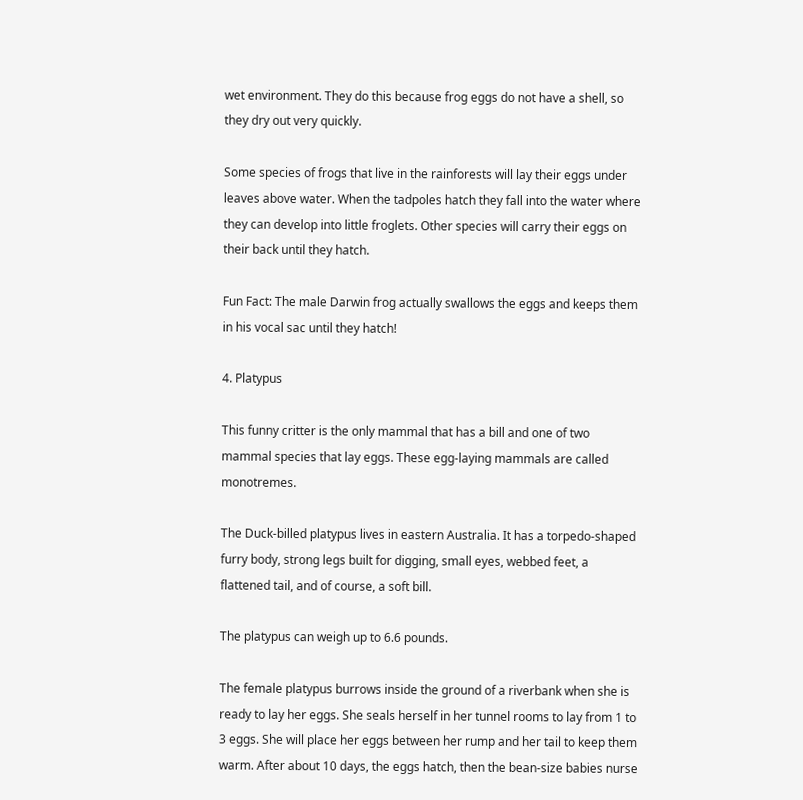wet environment. They do this because frog eggs do not have a shell, so they dry out very quickly.

Some species of frogs that live in the rainforests will lay their eggs under leaves above water. When the tadpoles hatch they fall into the water where they can develop into little froglets. Other species will carry their eggs on their back until they hatch.

Fun Fact: The male Darwin frog actually swallows the eggs and keeps them in his vocal sac until they hatch!

4. Platypus

This funny critter is the only mammal that has a bill and one of two mammal species that lay eggs. These egg-laying mammals are called monotremes.

The Duck-billed platypus lives in eastern Australia. It has a torpedo-shaped furry body, strong legs built for digging, small eyes, webbed feet, a flattened tail, and of course, a soft bill.

The platypus can weigh up to 6.6 pounds.

The female platypus burrows inside the ground of a riverbank when she is ready to lay her eggs. She seals herself in her tunnel rooms to lay from 1 to 3 eggs. She will place her eggs between her rump and her tail to keep them warm. After about 10 days, the eggs hatch, then the bean-size babies nurse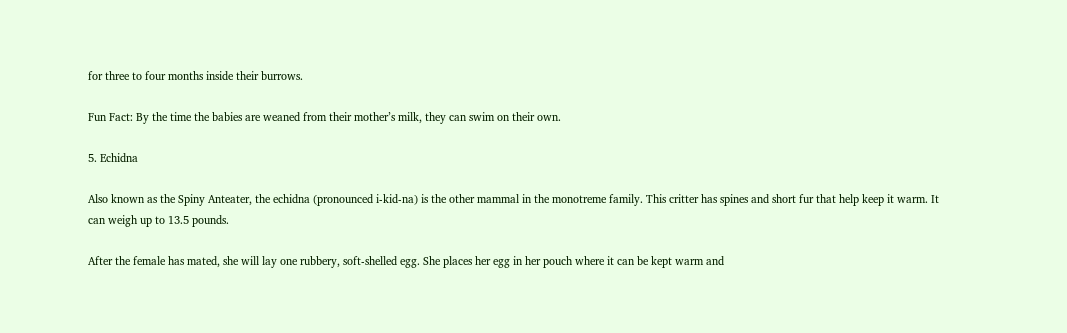for three to four months inside their burrows.

Fun Fact: By the time the babies are weaned from their mother’s milk, they can swim on their own.

5. Echidna

Also known as the Spiny Anteater, the echidna (pronounced i-kid-na) is the other mammal in the monotreme family. This critter has spines and short fur that help keep it warm. It can weigh up to 13.5 pounds.

After the female has mated, she will lay one rubbery, soft-shelled egg. She places her egg in her pouch where it can be kept warm and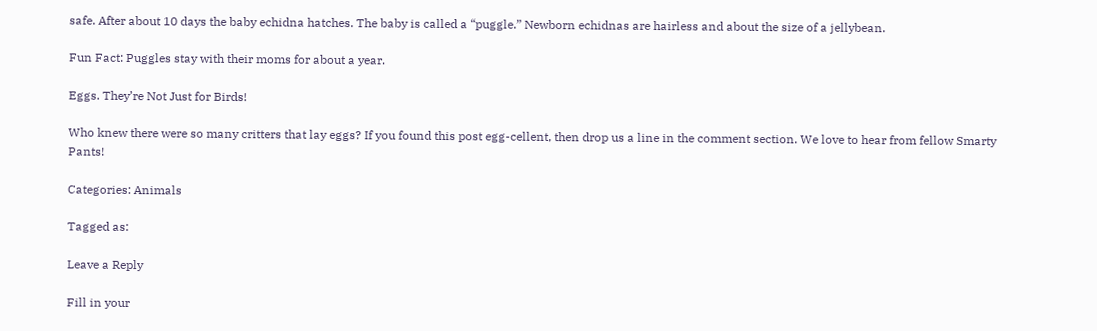safe. After about 10 days the baby echidna hatches. The baby is called a “puggle.” Newborn echidnas are hairless and about the size of a jellybean.

Fun Fact: Puggles stay with their moms for about a year.

Eggs. They’re Not Just for Birds!

Who knew there were so many critters that lay eggs? If you found this post egg-cellent, then drop us a line in the comment section. We love to hear from fellow Smarty Pants!

Categories: Animals

Tagged as:

Leave a Reply

Fill in your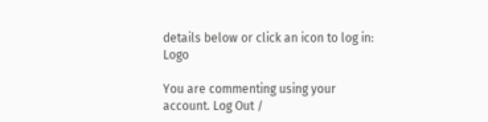details below or click an icon to log in: Logo

You are commenting using your account. Log Out /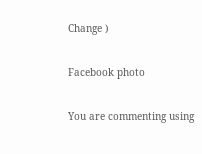Change )

Facebook photo

You are commenting using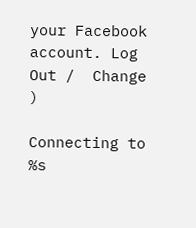your Facebook account. Log Out /  Change )

Connecting to %s